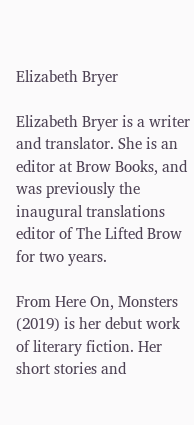Elizabeth Bryer

Elizabeth Bryer is a writer and translator. She is an editor at Brow Books, and was previously the inaugural translations editor of The Lifted Brow for two years.

From Here On, Monsters (2019) is her debut work of literary fiction. Her short stories and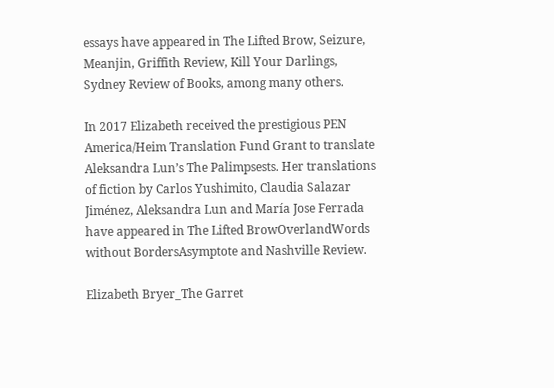essays have appeared in The Lifted Brow, Seizure, Meanjin, Griffith Review, Kill Your Darlings, Sydney Review of Books, among many others.

In 2017 Elizabeth received the prestigious PEN America/Heim Translation Fund Grant to translate Aleksandra Lun’s The Palimpsests. Her translations of fiction by Carlos Yushimito, Claudia Salazar Jiménez, Aleksandra Lun and María Jose Ferrada have appeared in The Lifted BrowOverlandWords without BordersAsymptote and Nashville Review.

Elizabeth Bryer_The Garret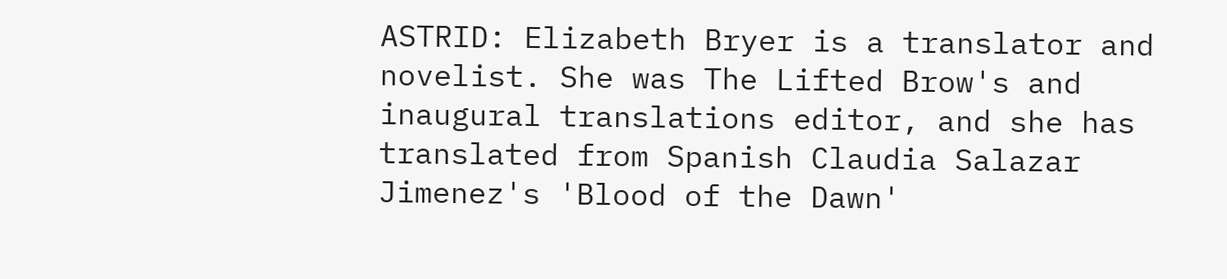ASTRID: Elizabeth Bryer is a translator and novelist. She was The Lifted Brow's and inaugural translations editor, and she has translated from Spanish Claudia Salazar Jimenez's 'Blood of the Dawn'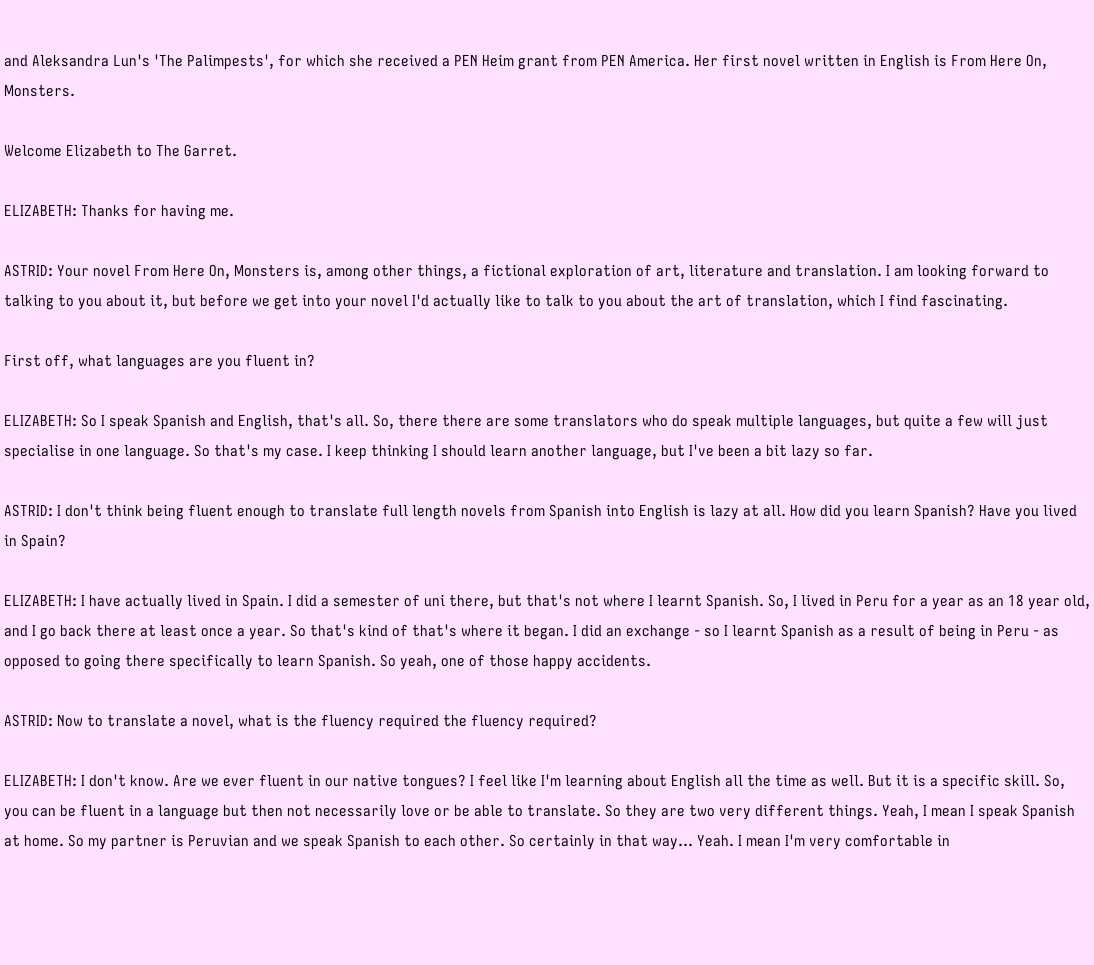and Aleksandra Lun's 'The Palimpests', for which she received a PEN Heim grant from PEN America. Her first novel written in English is From Here On, Monsters.

Welcome Elizabeth to The Garret.

ELIZABETH: Thanks for having me.

ASTRID: Your novel From Here On, Monsters is, among other things, a fictional exploration of art, literature and translation. I am looking forward to talking to you about it, but before we get into your novel I'd actually like to talk to you about the art of translation, which I find fascinating.

First off, what languages are you fluent in?

ELIZABETH: So I speak Spanish and English, that's all. So, there there are some translators who do speak multiple languages, but quite a few will just specialise in one language. So that's my case. I keep thinking I should learn another language, but I've been a bit lazy so far.

ASTRID: I don't think being fluent enough to translate full length novels from Spanish into English is lazy at all. How did you learn Spanish? Have you lived in Spain?

ELIZABETH: I have actually lived in Spain. I did a semester of uni there, but that's not where I learnt Spanish. So, I lived in Peru for a year as an 18 year old, and I go back there at least once a year. So that's kind of that's where it began. I did an exchange - so I learnt Spanish as a result of being in Peru - as opposed to going there specifically to learn Spanish. So yeah, one of those happy accidents.

ASTRID: Now to translate a novel, what is the fluency required the fluency required?

ELIZABETH: I don't know. Are we ever fluent in our native tongues? I feel like I'm learning about English all the time as well. But it is a specific skill. So, you can be fluent in a language but then not necessarily love or be able to translate. So they are two very different things. Yeah, I mean I speak Spanish at home. So my partner is Peruvian and we speak Spanish to each other. So certainly in that way... Yeah. I mean I'm very comfortable in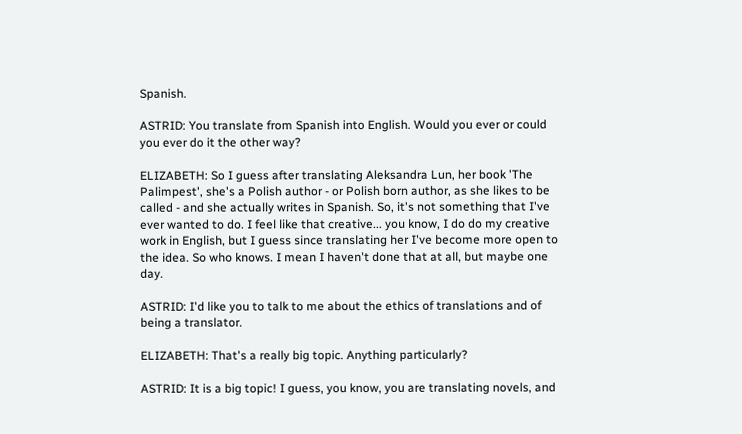Spanish.

ASTRID: You translate from Spanish into English. Would you ever or could you ever do it the other way?

ELIZABETH: So I guess after translating Aleksandra Lun, her book 'The Palimpest', she's a Polish author - or Polish born author, as she likes to be called - and she actually writes in Spanish. So, it's not something that I've ever wanted to do. I feel like that creative... you know, I do do my creative work in English, but I guess since translating her I've become more open to the idea. So who knows. I mean I haven't done that at all, but maybe one day.

ASTRID: I'd like you to talk to me about the ethics of translations and of being a translator.

ELIZABETH: That's a really big topic. Anything particularly?

ASTRID: It is a big topic! I guess, you know, you are translating novels, and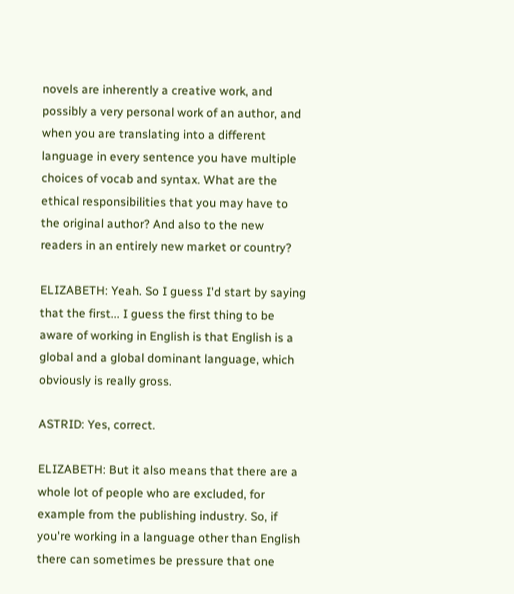novels are inherently a creative work, and possibly a very personal work of an author, and when you are translating into a different language in every sentence you have multiple choices of vocab and syntax. What are the ethical responsibilities that you may have to the original author? And also to the new readers in an entirely new market or country?

ELIZABETH: Yeah. So I guess I'd start by saying that the first... I guess the first thing to be aware of working in English is that English is a global and a global dominant language, which obviously is really gross.

ASTRID: Yes, correct.

ELIZABETH: But it also means that there are a whole lot of people who are excluded, for example from the publishing industry. So, if you're working in a language other than English there can sometimes be pressure that one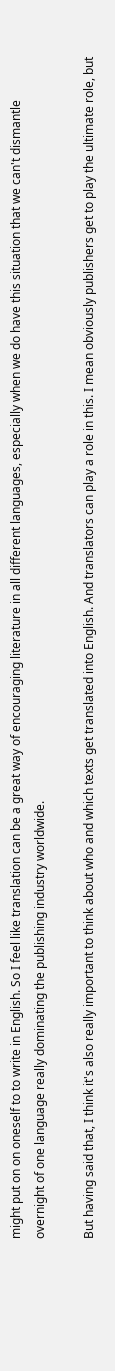might put on on oneself to to write in English. So I feel like translation can be a great way of encouraging literature in all different languages, especially when we do have this situation that we can't dismantle overnight of one language really dominating the publishing industry worldwide.

But having said that, I think it's also really important to think about who and which texts get translated into English. And translators can play a role in this. I mean obviously publishers get to play the ultimate role, but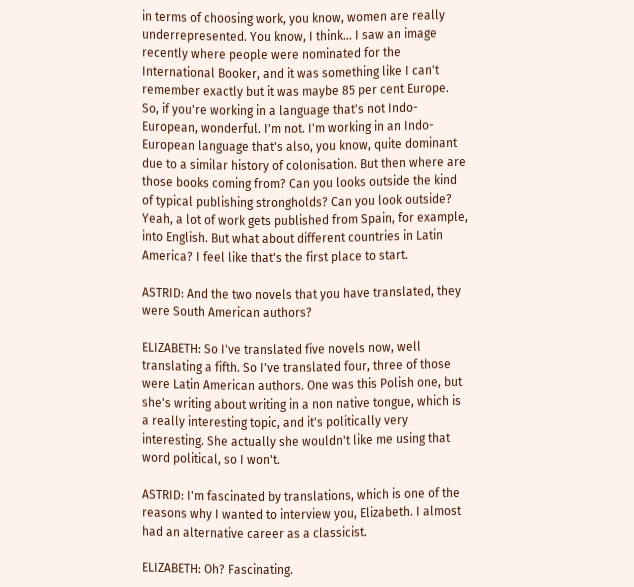in terms of choosing work, you know, women are really underrepresented. You know, I think... I saw an image recently where people were nominated for the International Booker, and it was something like I can't remember exactly but it was maybe 85 per cent Europe. So, if you're working in a language that's not Indo-European, wonderful. I'm not. I'm working in an Indo- European language that's also, you know, quite dominant due to a similar history of colonisation. But then where are those books coming from? Can you looks outside the kind of typical publishing strongholds? Can you look outside? Yeah, a lot of work gets published from Spain, for example, into English. But what about different countries in Latin America? I feel like that's the first place to start.

ASTRID: And the two novels that you have translated, they were South American authors?

ELIZABETH: So I've translated five novels now, well translating a fifth. So I've translated four, three of those were Latin American authors. One was this Polish one, but she's writing about writing in a non native tongue, which is a really interesting topic, and it's politically very interesting. She actually she wouldn't like me using that word political, so I won't.

ASTRID: I'm fascinated by translations, which is one of the reasons why I wanted to interview you, Elizabeth. I almost had an alternative career as a classicist.

ELIZABETH: Oh? Fascinating.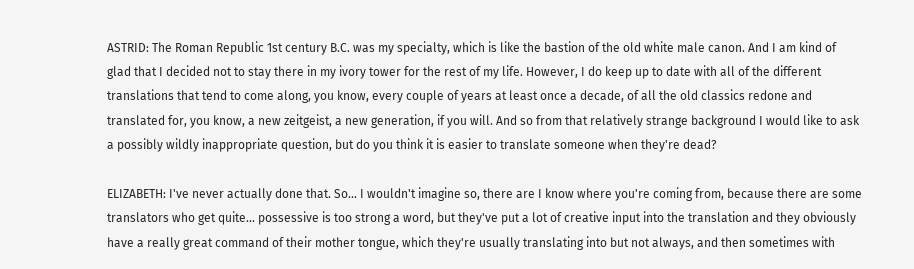ASTRID: The Roman Republic 1st century B.C. was my specialty, which is like the bastion of the old white male canon. And I am kind of glad that I decided not to stay there in my ivory tower for the rest of my life. However, I do keep up to date with all of the different translations that tend to come along, you know, every couple of years at least once a decade, of all the old classics redone and translated for, you know, a new zeitgeist, a new generation, if you will. And so from that relatively strange background I would like to ask a possibly wildly inappropriate question, but do you think it is easier to translate someone when they're dead?

ELIZABETH: I've never actually done that. So... I wouldn't imagine so, there are I know where you're coming from, because there are some translators who get quite... possessive is too strong a word, but they've put a lot of creative input into the translation and they obviously have a really great command of their mother tongue, which they're usually translating into but not always, and then sometimes with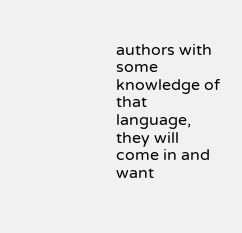authors with some knowledge of that language, they will come in and want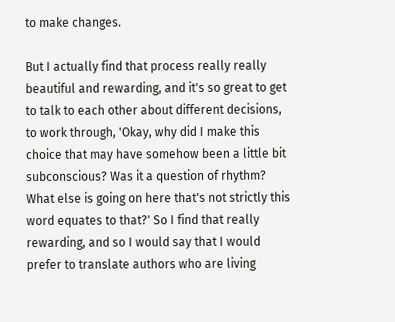to make changes.

But I actually find that process really really beautiful and rewarding, and it's so great to get to talk to each other about different decisions, to work through, 'Okay, why did I make this choice that may have somehow been a little bit subconscious? Was it a question of rhythm? What else is going on here that's not strictly this word equates to that?' So I find that really rewarding, and so I would say that I would prefer to translate authors who are living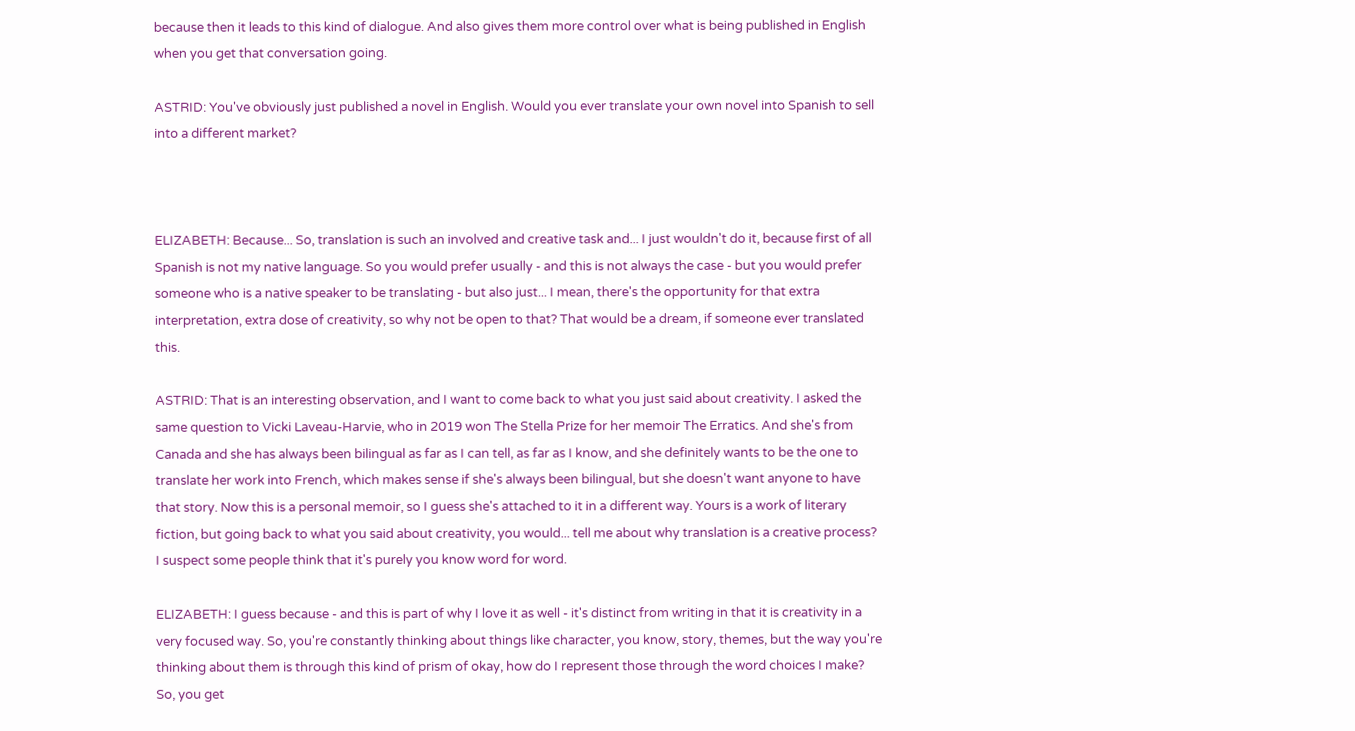because then it leads to this kind of dialogue. And also gives them more control over what is being published in English when you get that conversation going.

ASTRID: You've obviously just published a novel in English. Would you ever translate your own novel into Spanish to sell into a different market?



ELIZABETH: Because... So, translation is such an involved and creative task and... I just wouldn't do it, because first of all Spanish is not my native language. So you would prefer usually - and this is not always the case - but you would prefer someone who is a native speaker to be translating - but also just... I mean, there's the opportunity for that extra interpretation, extra dose of creativity, so why not be open to that? That would be a dream, if someone ever translated this.

ASTRID: That is an interesting observation, and I want to come back to what you just said about creativity. I asked the same question to Vicki Laveau-Harvie, who in 2019 won The Stella Prize for her memoir The Erratics. And she's from Canada and she has always been bilingual as far as I can tell, as far as I know, and she definitely wants to be the one to translate her work into French, which makes sense if she's always been bilingual, but she doesn't want anyone to have that story. Now this is a personal memoir, so I guess she's attached to it in a different way. Yours is a work of literary fiction, but going back to what you said about creativity, you would... tell me about why translation is a creative process? I suspect some people think that it's purely you know word for word.

ELIZABETH: I guess because - and this is part of why I love it as well - it's distinct from writing in that it is creativity in a very focused way. So, you're constantly thinking about things like character, you know, story, themes, but the way you're thinking about them is through this kind of prism of okay, how do I represent those through the word choices I make? So, you get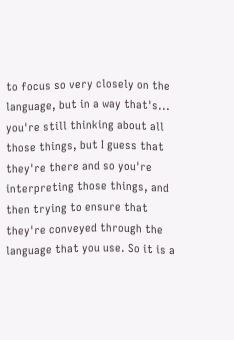to focus so very closely on the language, but in a way that's... you're still thinking about all those things, but I guess that they're there and so you're interpreting those things, and then trying to ensure that they're conveyed through the language that you use. So it is a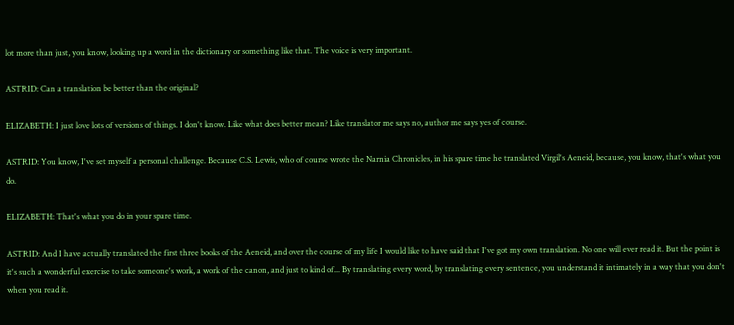lot more than just, you know, looking up a word in the dictionary or something like that. The voice is very important.

ASTRID: Can a translation be better than the original?

ELIZABETH: I just love lots of versions of things. I don't know. Like what does better mean? Like translator me says no, author me says yes of course.

ASTRID: You know, I've set myself a personal challenge. Because C.S. Lewis, who of course wrote the Narnia Chronicles, in his spare time he translated Virgil's Aeneid, because, you know, that's what you do.

ELIZABETH: That's what you do in your spare time.

ASTRID: And I have actually translated the first three books of the Aeneid, and over the course of my life I would like to have said that I've got my own translation. No one will ever read it. But the point is it's such a wonderful exercise to take someone's work, a work of the canon, and just to kind of... By translating every word, by translating every sentence, you understand it intimately in a way that you don't when you read it.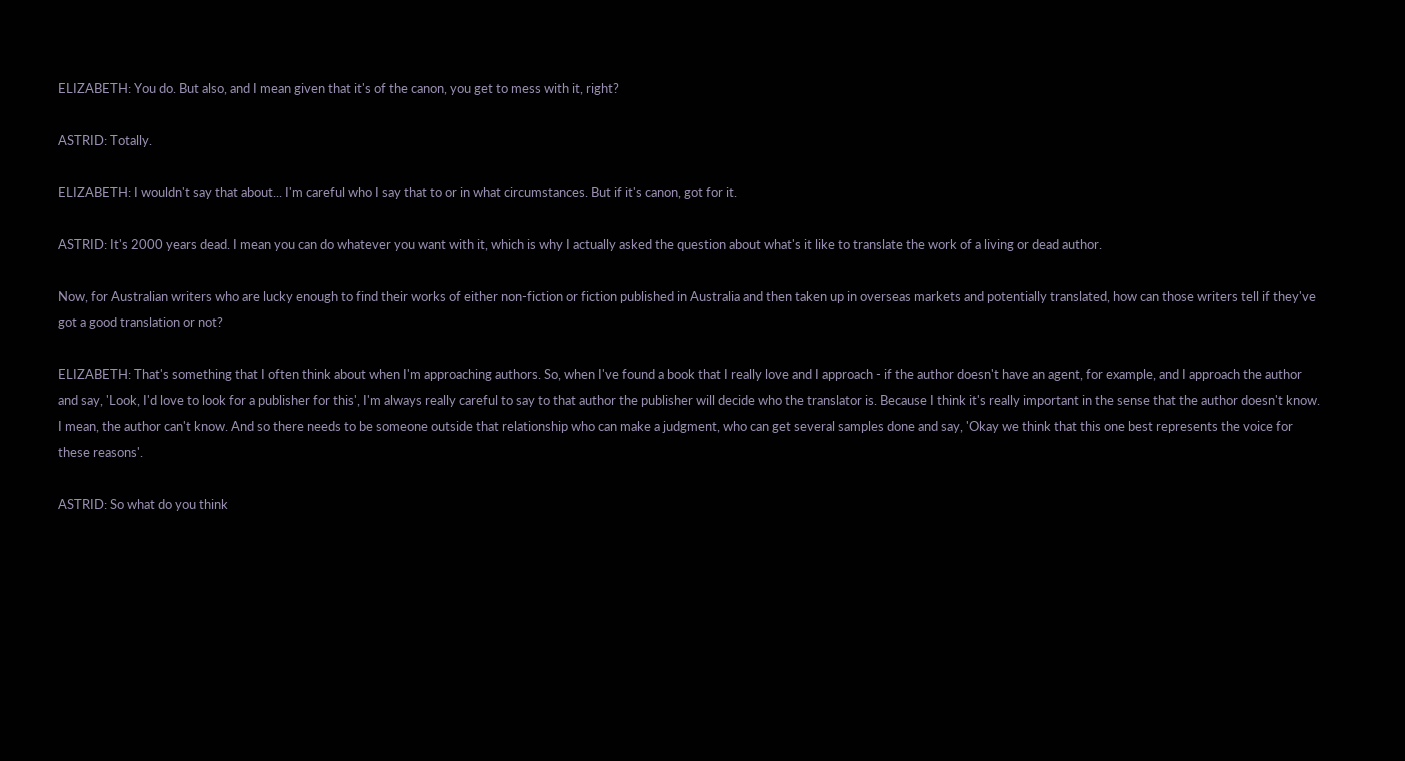ELIZABETH: You do. But also, and I mean given that it's of the canon, you get to mess with it, right?

ASTRID: Totally.

ELIZABETH: I wouldn't say that about... I'm careful who I say that to or in what circumstances. But if it's canon, got for it.

ASTRID: It's 2000 years dead. I mean you can do whatever you want with it, which is why I actually asked the question about what's it like to translate the work of a living or dead author.

Now, for Australian writers who are lucky enough to find their works of either non-fiction or fiction published in Australia and then taken up in overseas markets and potentially translated, how can those writers tell if they've got a good translation or not?

ELIZABETH: That's something that I often think about when I'm approaching authors. So, when I've found a book that I really love and I approach - if the author doesn't have an agent, for example, and I approach the author and say, 'Look, I'd love to look for a publisher for this', I'm always really careful to say to that author the publisher will decide who the translator is. Because I think it's really important in the sense that the author doesn't know. I mean, the author can't know. And so there needs to be someone outside that relationship who can make a judgment, who can get several samples done and say, 'Okay we think that this one best represents the voice for these reasons'.

ASTRID: So what do you think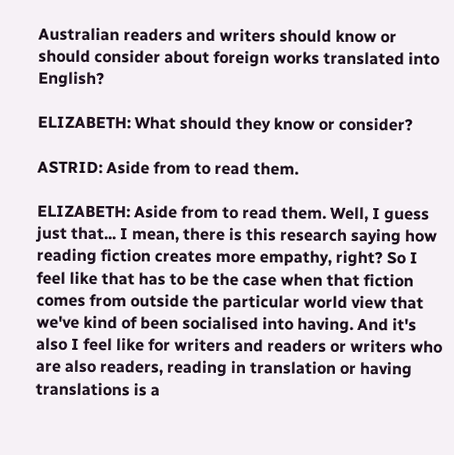Australian readers and writers should know or should consider about foreign works translated into English?

ELIZABETH: What should they know or consider?

ASTRID: Aside from to read them.

ELIZABETH: Aside from to read them. Well, I guess just that... I mean, there is this research saying how reading fiction creates more empathy, right? So I feel like that has to be the case when that fiction comes from outside the particular world view that we've kind of been socialised into having. And it's also I feel like for writers and readers or writers who are also readers, reading in translation or having translations is a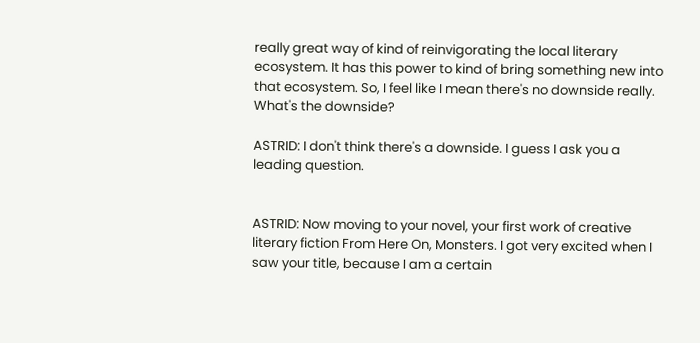really great way of kind of reinvigorating the local literary ecosystem. It has this power to kind of bring something new into that ecosystem. So, I feel like I mean there's no downside really. What's the downside?

ASTRID: I don't think there's a downside. I guess I ask you a leading question.


ASTRID: Now moving to your novel, your first work of creative literary fiction From Here On, Monsters. I got very excited when I saw your title, because I am a certain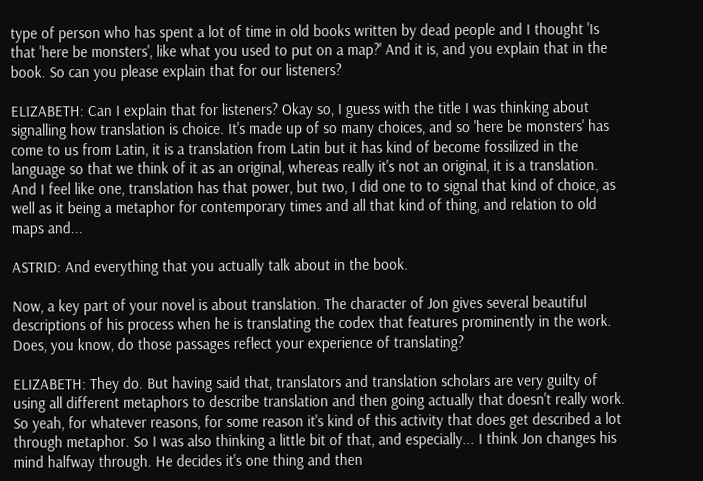type of person who has spent a lot of time in old books written by dead people and I thought 'Is that 'here be monsters', like what you used to put on a map?' And it is, and you explain that in the book. So can you please explain that for our listeners?

ELIZABETH: Can I explain that for listeners? Okay so, I guess with the title I was thinking about signalling how translation is choice. It's made up of so many choices, and so 'here be monsters' has come to us from Latin, it is a translation from Latin but it has kind of become fossilized in the language so that we think of it as an original, whereas really it's not an original, it is a translation. And I feel like one, translation has that power, but two, I did one to to signal that kind of choice, as well as it being a metaphor for contemporary times and all that kind of thing, and relation to old maps and...

ASTRID: And everything that you actually talk about in the book.

Now, a key part of your novel is about translation. The character of Jon gives several beautiful descriptions of his process when he is translating the codex that features prominently in the work. Does, you know, do those passages reflect your experience of translating?

ELIZABETH: They do. But having said that, translators and translation scholars are very guilty of using all different metaphors to describe translation and then going actually that doesn't really work. So yeah, for whatever reasons, for some reason it's kind of this activity that does get described a lot through metaphor. So I was also thinking a little bit of that, and especially... I think Jon changes his mind halfway through. He decides it's one thing and then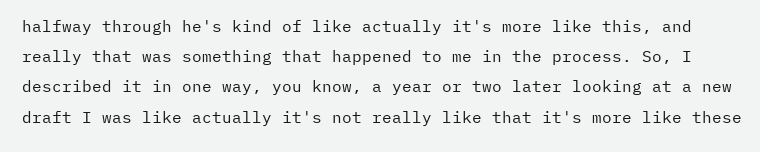halfway through he's kind of like actually it's more like this, and really that was something that happened to me in the process. So, I described it in one way, you know, a year or two later looking at a new draft I was like actually it's not really like that it's more like these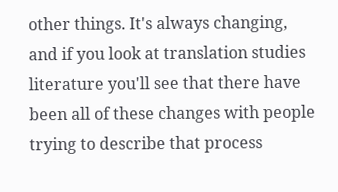other things. It's always changing, and if you look at translation studies literature you'll see that there have been all of these changes with people trying to describe that process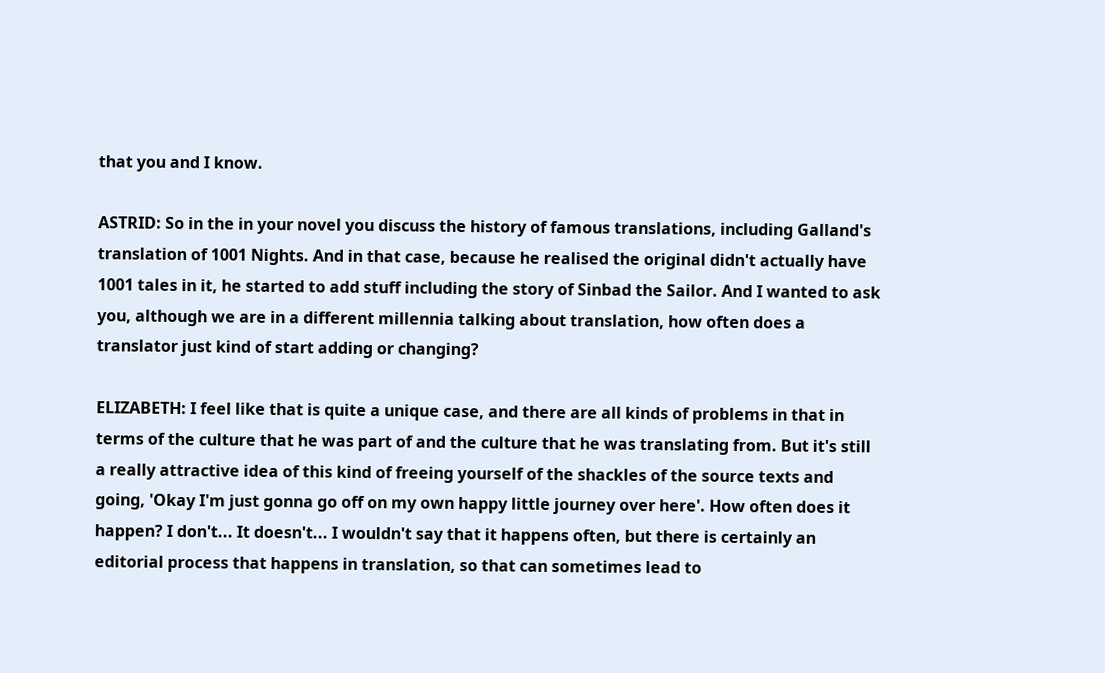that you and I know.

ASTRID: So in the in your novel you discuss the history of famous translations, including Galland's translation of 1001 Nights. And in that case, because he realised the original didn't actually have 1001 tales in it, he started to add stuff including the story of Sinbad the Sailor. And I wanted to ask you, although we are in a different millennia talking about translation, how often does a translator just kind of start adding or changing?

ELIZABETH: I feel like that is quite a unique case, and there are all kinds of problems in that in terms of the culture that he was part of and the culture that he was translating from. But it's still a really attractive idea of this kind of freeing yourself of the shackles of the source texts and going, 'Okay I'm just gonna go off on my own happy little journey over here'. How often does it happen? I don't... It doesn't... I wouldn't say that it happens often, but there is certainly an editorial process that happens in translation, so that can sometimes lead to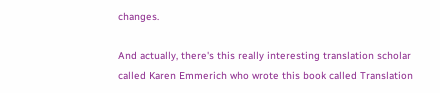changes.

And actually, there's this really interesting translation scholar called Karen Emmerich who wrote this book called Translation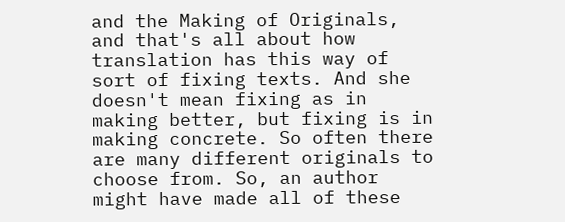and the Making of Originals, and that's all about how translation has this way of sort of fixing texts. And she doesn't mean fixing as in making better, but fixing is in making concrete. So often there are many different originals to choose from. So, an author might have made all of these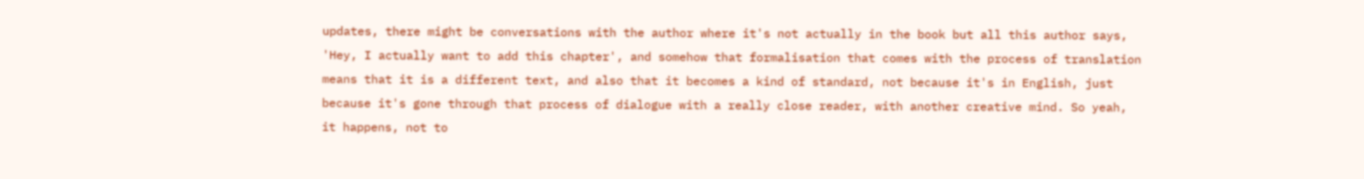updates, there might be conversations with the author where it's not actually in the book but all this author says, 'Hey, I actually want to add this chapter', and somehow that formalisation that comes with the process of translation means that it is a different text, and also that it becomes a kind of standard, not because it's in English, just because it's gone through that process of dialogue with a really close reader, with another creative mind. So yeah, it happens, not to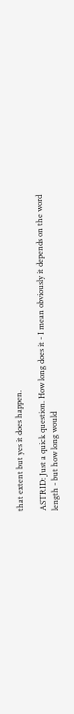that extent but yes it does happen.

ASTRID: Just a quick question. How long does it - I mean obviously it depends on the word length - but how long would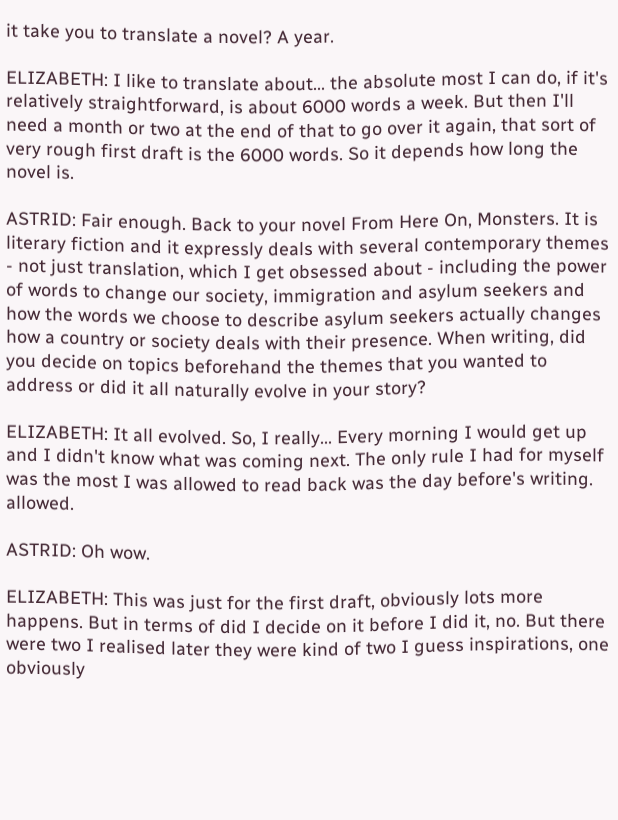it take you to translate a novel? A year.

ELIZABETH: I like to translate about... the absolute most I can do, if it's relatively straightforward, is about 6000 words a week. But then I'll need a month or two at the end of that to go over it again, that sort of very rough first draft is the 6000 words. So it depends how long the novel is.

ASTRID: Fair enough. Back to your novel From Here On, Monsters. It is literary fiction and it expressly deals with several contemporary themes - not just translation, which I get obsessed about - including the power of words to change our society, immigration and asylum seekers and how the words we choose to describe asylum seekers actually changes how a country or society deals with their presence. When writing, did you decide on topics beforehand the themes that you wanted to address or did it all naturally evolve in your story?

ELIZABETH: It all evolved. So, I really... Every morning I would get up and I didn't know what was coming next. The only rule I had for myself was the most I was allowed to read back was the day before's writing. allowed.

ASTRID: Oh wow.

ELIZABETH: This was just for the first draft, obviously lots more happens. But in terms of did I decide on it before I did it, no. But there were two I realised later they were kind of two I guess inspirations, one obviously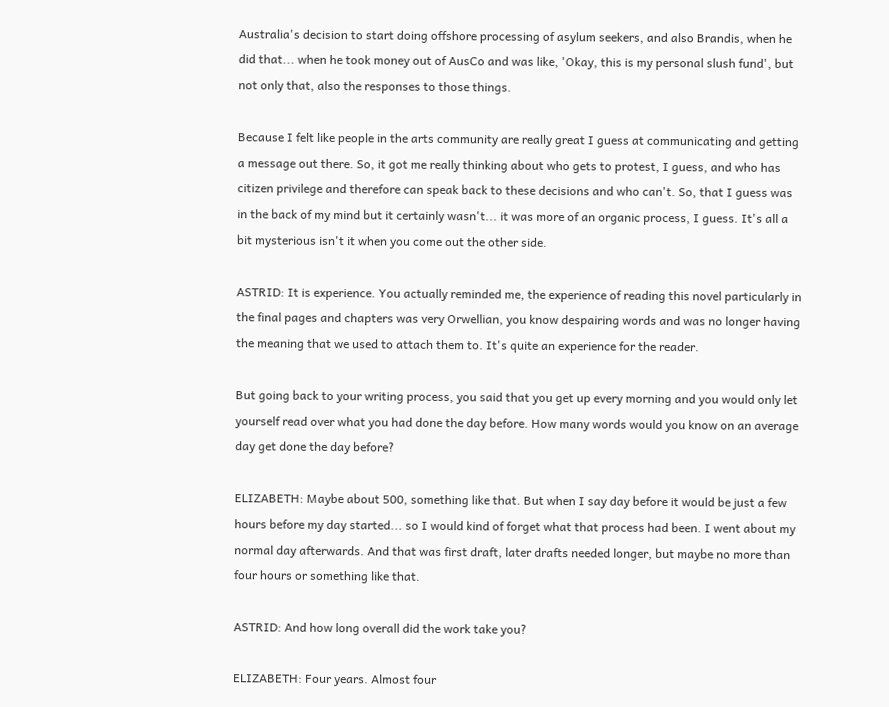Australia's decision to start doing offshore processing of asylum seekers, and also Brandis, when he did that... when he took money out of AusCo and was like, 'Okay, this is my personal slush fund', but not only that, also the responses to those things.

Because I felt like people in the arts community are really great I guess at communicating and getting a message out there. So, it got me really thinking about who gets to protest, I guess, and who has citizen privilege and therefore can speak back to these decisions and who can't. So, that I guess was in the back of my mind but it certainly wasn't... it was more of an organic process, I guess. It's all a bit mysterious isn't it when you come out the other side.

ASTRID: It is experience. You actually reminded me, the experience of reading this novel particularly in the final pages and chapters was very Orwellian, you know despairing words and was no longer having the meaning that we used to attach them to. It's quite an experience for the reader.

But going back to your writing process, you said that you get up every morning and you would only let yourself read over what you had done the day before. How many words would you know on an average day get done the day before?

ELIZABETH: Maybe about 500, something like that. But when I say day before it would be just a few hours before my day started... so I would kind of forget what that process had been. I went about my normal day afterwards. And that was first draft, later drafts needed longer, but maybe no more than four hours or something like that.

ASTRID: And how long overall did the work take you?

ELIZABETH: Four years. Almost four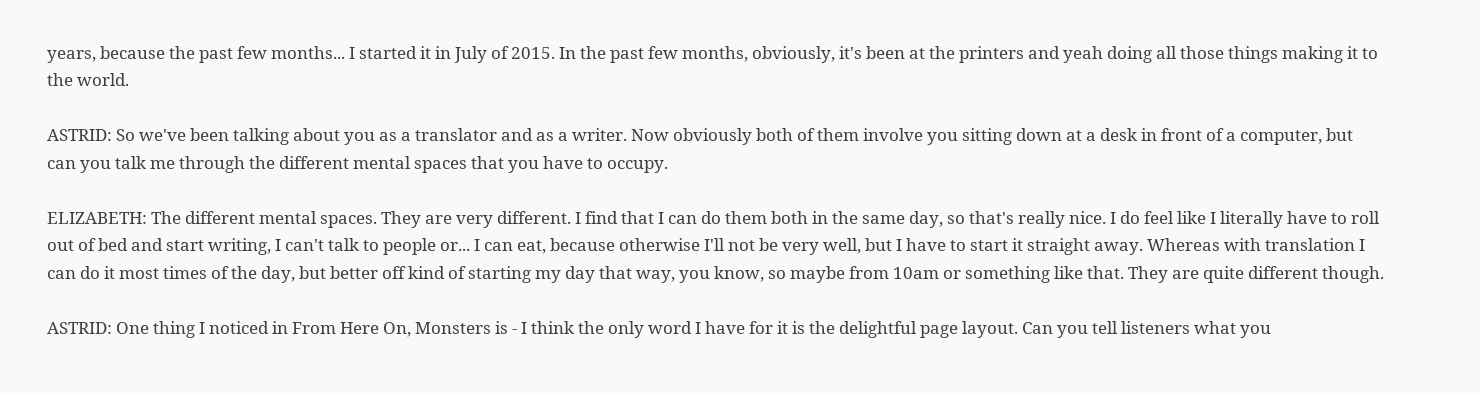years, because the past few months... I started it in July of 2015. In the past few months, obviously, it's been at the printers and yeah doing all those things making it to the world.

ASTRID: So we've been talking about you as a translator and as a writer. Now obviously both of them involve you sitting down at a desk in front of a computer, but can you talk me through the different mental spaces that you have to occupy.

ELIZABETH: The different mental spaces. They are very different. I find that I can do them both in the same day, so that's really nice. I do feel like I literally have to roll out of bed and start writing, I can't talk to people or... I can eat, because otherwise I'll not be very well, but I have to start it straight away. Whereas with translation I can do it most times of the day, but better off kind of starting my day that way, you know, so maybe from 10am or something like that. They are quite different though.

ASTRID: One thing I noticed in From Here On, Monsters is - I think the only word I have for it is the delightful page layout. Can you tell listeners what you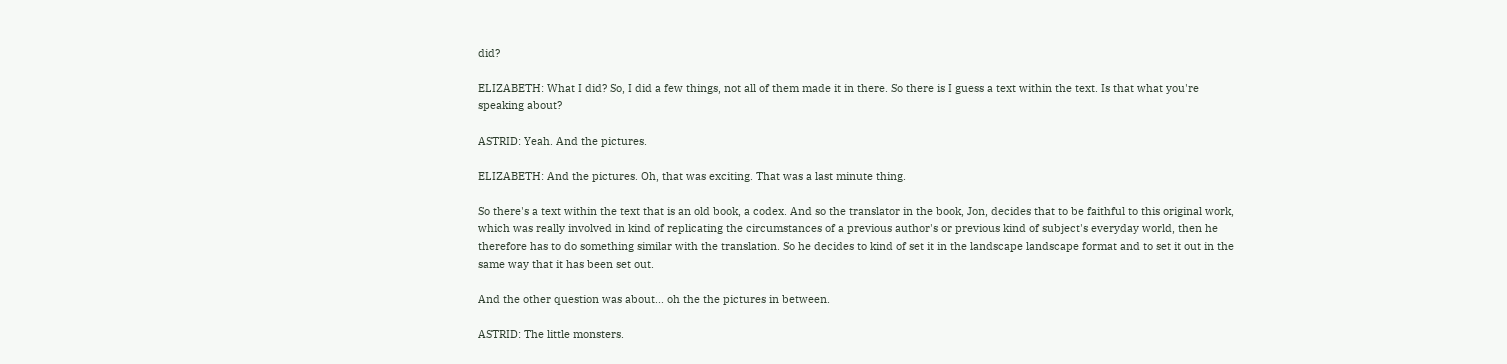did?

ELIZABETH: What I did? So, I did a few things, not all of them made it in there. So there is I guess a text within the text. Is that what you're speaking about?

ASTRID: Yeah. And the pictures.

ELIZABETH: And the pictures. Oh, that was exciting. That was a last minute thing.

So there's a text within the text that is an old book, a codex. And so the translator in the book, Jon, decides that to be faithful to this original work, which was really involved in kind of replicating the circumstances of a previous author's or previous kind of subject's everyday world, then he therefore has to do something similar with the translation. So he decides to kind of set it in the landscape landscape format and to set it out in the same way that it has been set out.

And the other question was about... oh the the pictures in between.

ASTRID: The little monsters.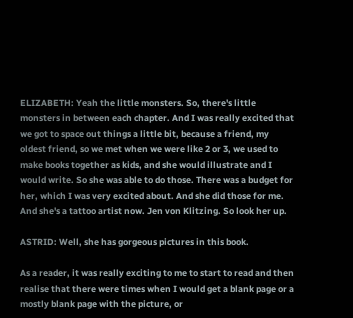ELIZABETH: Yeah the little monsters. So, there's little monsters in between each chapter. And I was really excited that we got to space out things a little bit, because a friend, my oldest friend, so we met when we were like 2 or 3, we used to make books together as kids, and she would illustrate and I would write. So she was able to do those. There was a budget for her, which I was very excited about. And she did those for me. And she's a tattoo artist now. Jen von Klitzing. So look her up.

ASTRID: Well, she has gorgeous pictures in this book.

As a reader, it was really exciting to me to start to read and then realise that there were times when I would get a blank page or a mostly blank page with the picture, or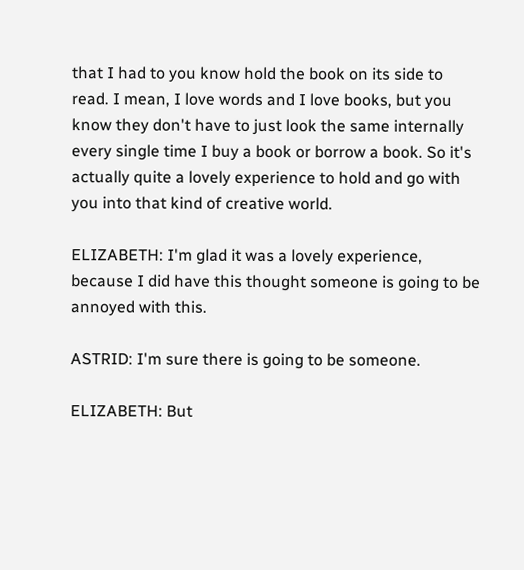that I had to you know hold the book on its side to read. I mean, I love words and I love books, but you know they don't have to just look the same internally every single time I buy a book or borrow a book. So it's actually quite a lovely experience to hold and go with you into that kind of creative world.

ELIZABETH: I'm glad it was a lovely experience, because I did have this thought someone is going to be annoyed with this.

ASTRID: I'm sure there is going to be someone.

ELIZABETH: But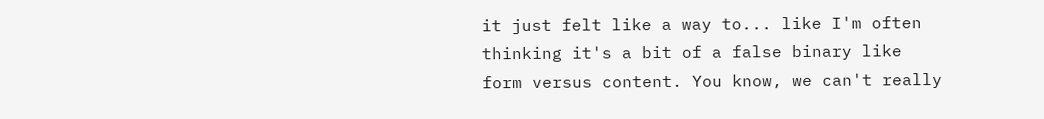it just felt like a way to... like I'm often thinking it's a bit of a false binary like form versus content. You know, we can't really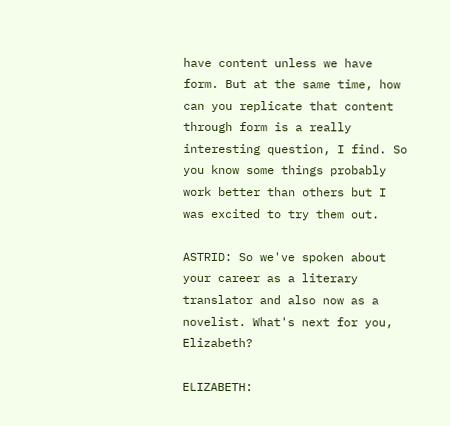have content unless we have form. But at the same time, how can you replicate that content through form is a really interesting question, I find. So you know some things probably work better than others but I was excited to try them out.

ASTRID: So we've spoken about your career as a literary translator and also now as a novelist. What's next for you, Elizabeth?

ELIZABETH: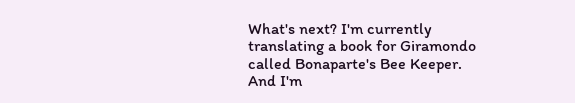What's next? I'm currently translating a book for Giramondo called Bonaparte's Bee Keeper. And I'm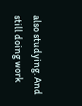also studying. And still doing work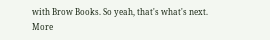with Brow Books. So yeah, that's what's next. More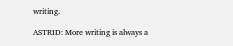writing.

ASTRID: More writing is always a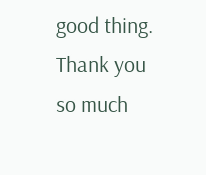good thing. Thank you so much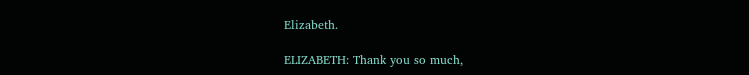Elizabeth.

ELIZABETH: Thank you so much,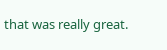that was really great.